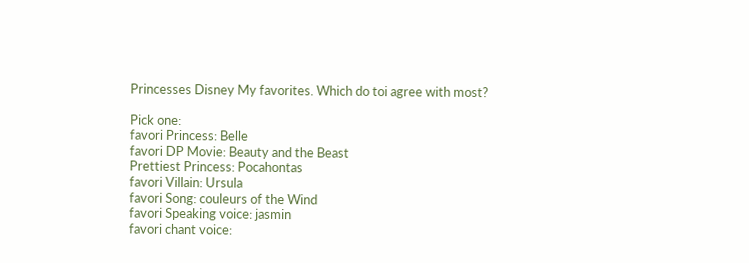Princesses Disney My favorites. Which do toi agree with most?

Pick one:
favori Princess: Belle
favori DP Movie: Beauty and the Beast
Prettiest Princess: Pocahontas
favori Villain: Ursula
favori Song: couleurs of the Wind
favori Speaking voice: jasmin
favori chant voice: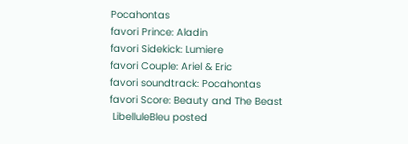Pocahontas
favori Prince: Aladin
favori Sidekick: Lumiere
favori Couple: Ariel & Eric
favori soundtrack: Pocahontas
favori Score: Beauty and The Beast
 LibelluleBleu posted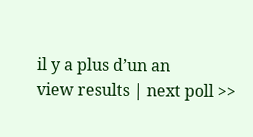il y a plus d’un an
view results | next poll >>